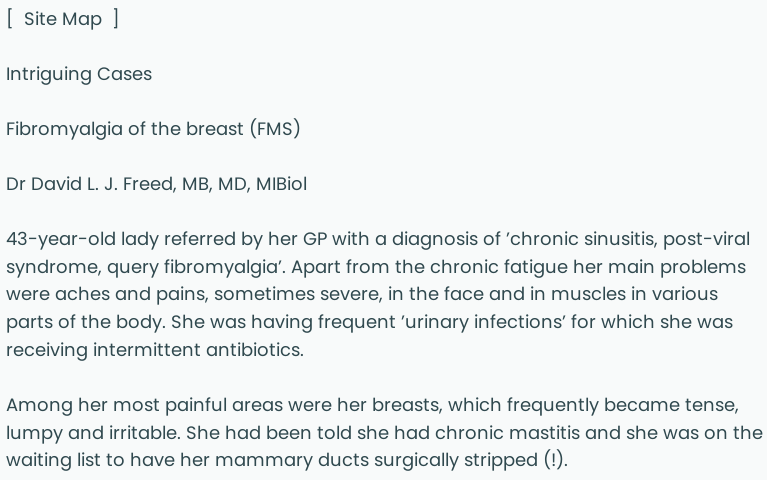[  Site Map  ]

Intriguing Cases

Fibromyalgia of the breast (FMS)

Dr David L. J. Freed, MB, MD, MIBiol

43-year-old lady referred by her GP with a diagnosis of ’chronic sinusitis, post-viral syndrome, query fibromyalgia’. Apart from the chronic fatigue her main problems were aches and pains, sometimes severe, in the face and in muscles in various parts of the body. She was having frequent ’urinary infections’ for which she was receiving intermittent antibiotics.

Among her most painful areas were her breasts, which frequently became tense, lumpy and irritable. She had been told she had chronic mastitis and she was on the waiting list to have her mammary ducts surgically stripped (!).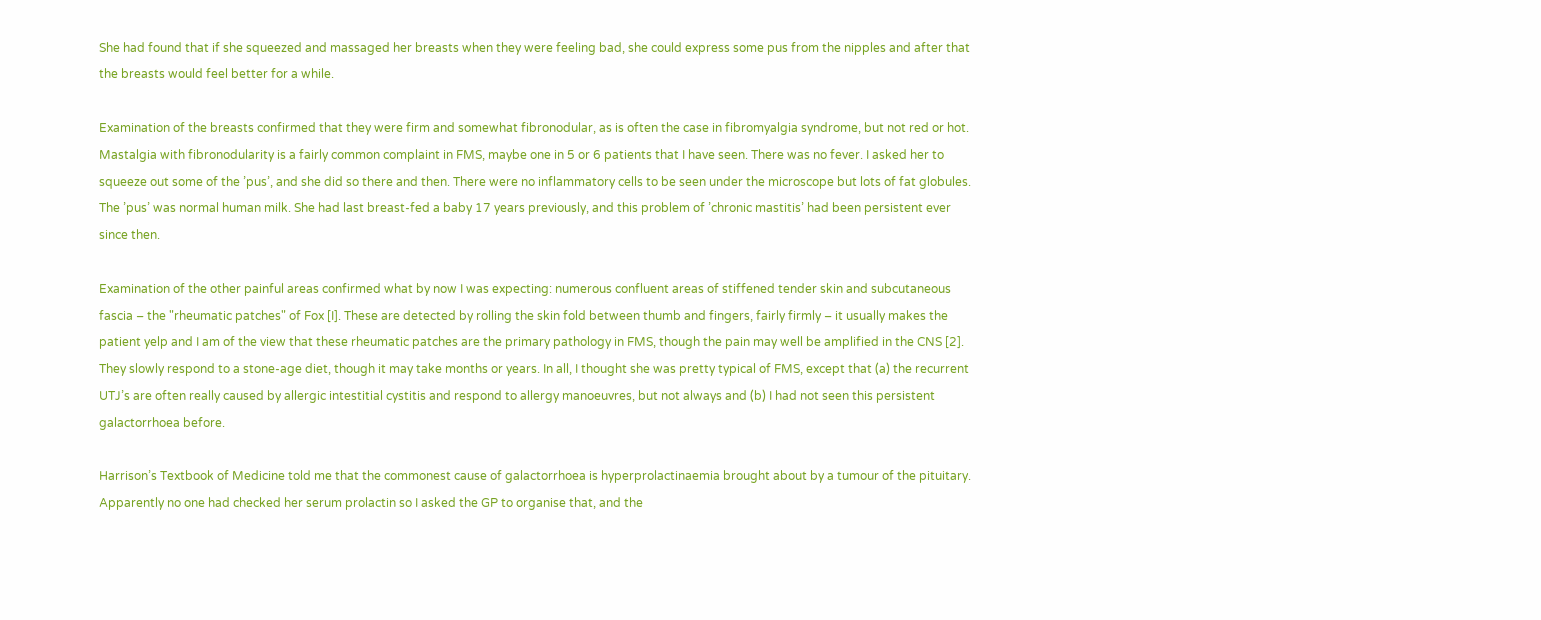She had found that if she squeezed and massaged her breasts when they were feeling bad, she could express some pus from the nipples and after that the breasts would feel better for a while.

Examination of the breasts confirmed that they were firm and somewhat fibronodular, as is often the case in fibromyalgia syndrome, but not red or hot. Mastalgia with fibronodularity is a fairly common complaint in FMS, maybe one in 5 or 6 patients that I have seen. There was no fever. I asked her to squeeze out some of the ’pus’, and she did so there and then. There were no inflammatory cells to be seen under the microscope but lots of fat globules. The ’pus’ was normal human milk. She had last breast-fed a baby 17 years previously, and this problem of ’chronic mastitis’ had been persistent ever since then.

Examination of the other painful areas confirmed what by now I was expecting: numerous confluent areas of stiffened tender skin and subcutaneous fascia – the "rheumatic patches" of Fox [I]. These are detected by rolling the skin fold between thumb and fingers, fairly firmly – it usually makes the patient yelp and I am of the view that these rheumatic patches are the primary pathology in FMS, though the pain may well be amplified in the CNS [2]. They slowly respond to a stone-age diet, though it may take months or years. In all, I thought she was pretty typical of FMS, except that (a) the recurrent UTJ’s are often really caused by allergic intestitial cystitis and respond to allergy manoeuvres, but not always and (b) I had not seen this persistent galactorrhoea before.

Harrison’s Textbook of Medicine told me that the commonest cause of galactorrhoea is hyperprolactinaemia brought about by a tumour of the pituitary. Apparently no one had checked her serum prolactin so I asked the GP to organise that, and the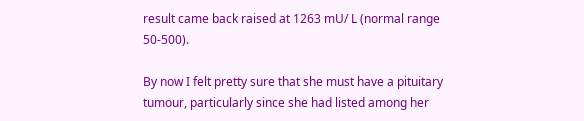result came back raised at 1263 mU/ L (normal range 50-500).

By now I felt pretty sure that she must have a pituitary tumour, particularly since she had listed among her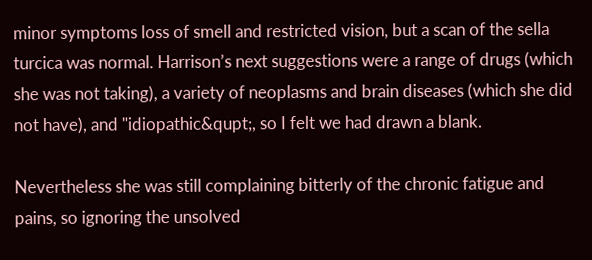minor symptoms loss of smell and restricted vision, but a scan of the sella turcica was normal. Harrison’s next suggestions were a range of drugs (which she was not taking), a variety of neoplasms and brain diseases (which she did not have), and "idiopathic&qupt;, so I felt we had drawn a blank.

Nevertheless she was still complaining bitterly of the chronic fatigue and pains, so ignoring the unsolved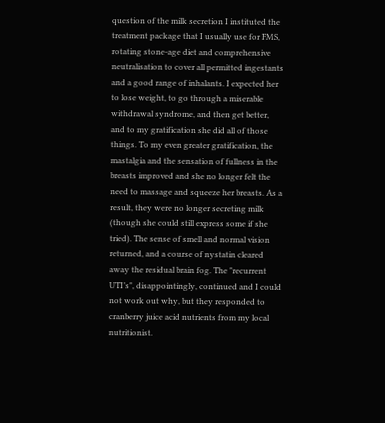question of the milk secretion I instituted the treatment package that I usually use for FMS, rotating stone-age diet and comprehensive neutralisation to cover all permitted ingestants and a good range of inhalants. I expected her to lose weight, to go through a miserable withdrawal syndrome, and then get better, and to my gratification she did all of those things. To my even greater gratification, the mastalgia and the sensation of fullness in the breasts improved and she no longer felt the need to massage and squeeze her breasts. As a result, they were no longer secreting milk (though she could still express some if she tried). The sense of smell and normal vision returned, and a course of nystatin cleared away the residual brain fog. The "recurrent UTI’s", disappointingly, continued and I could not work out why, but they responded to cranberry juice acid nutrients from my local nutritionist.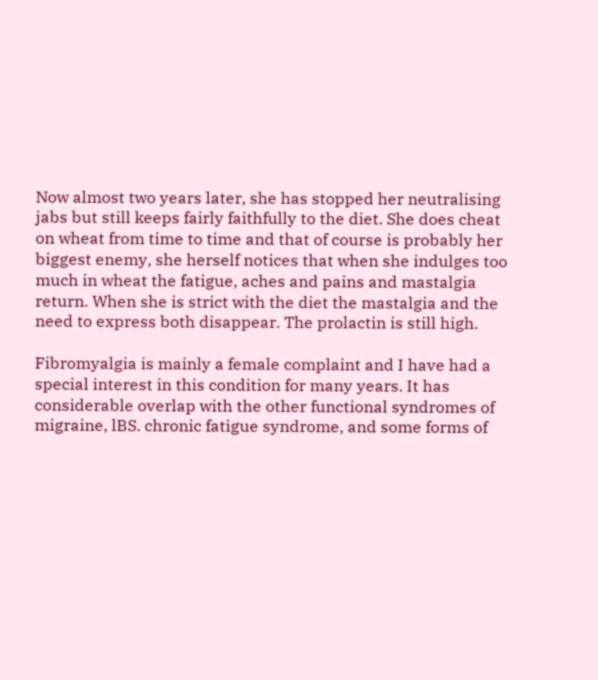Now almost two years later, she has stopped her neutralising jabs but still keeps fairly faithfully to the diet. She does cheat on wheat from time to time and that of course is probably her biggest enemy, she herself notices that when she indulges too much in wheat the fatigue, aches and pains and mastalgia return. When she is strict with the diet the mastalgia and the need to express both disappear. The prolactin is still high.

Fibromyalgia is mainly a female complaint and I have had a special interest in this condition for many years. It has considerable overlap with the other functional syndromes of migraine, lBS. chronic fatigue syndrome, and some forms of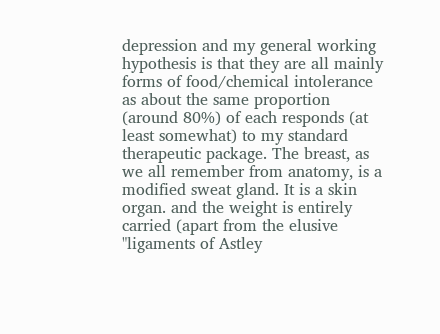depression and my general working hypothesis is that they are all mainly forms of food/chemical intolerance as about the same proportion (around 80%) of each responds (at least somewhat) to my standard therapeutic package. The breast, as we all remember from anatomy, is a modified sweat gland. It is a skin organ. and the weight is entirely carried (apart from the elusive "ligaments of Astley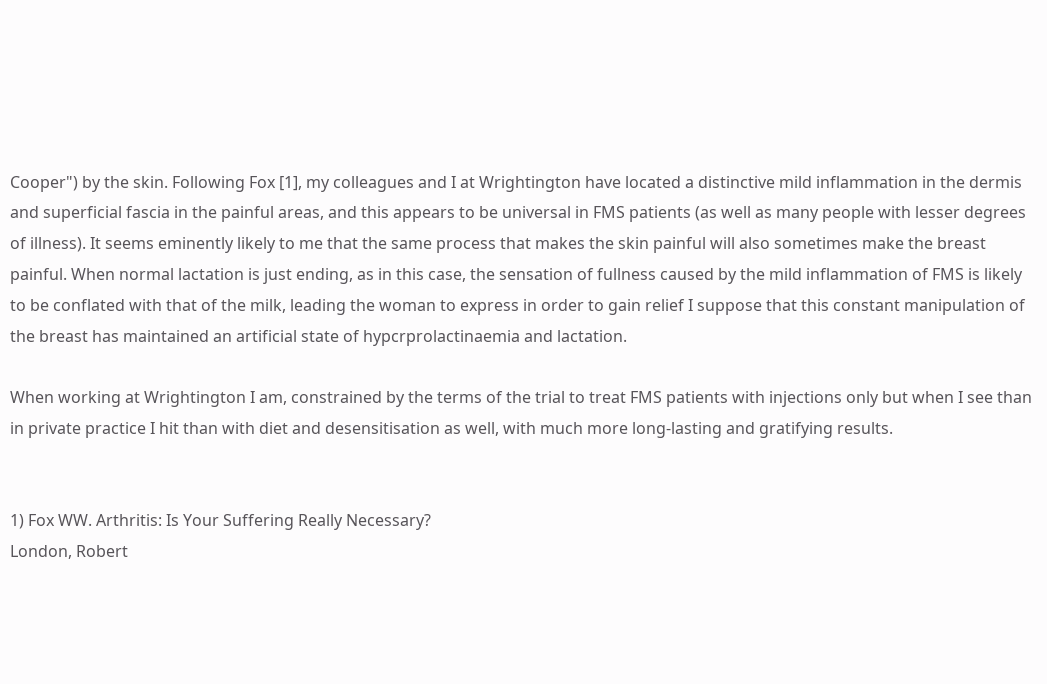Cooper") by the skin. Following Fox [1], my colleagues and I at Wrightington have located a distinctive mild inflammation in the dermis and superficial fascia in the painful areas, and this appears to be universal in FMS patients (as well as many people with lesser degrees of illness). It seems eminently likely to me that the same process that makes the skin painful will also sometimes make the breast painful. When normal lactation is just ending, as in this case, the sensation of fullness caused by the mild inflammation of FMS is likely to be conflated with that of the milk, leading the woman to express in order to gain relief I suppose that this constant manipulation of the breast has maintained an artificial state of hypcrprolactinaemia and lactation.

When working at Wrightington I am, constrained by the terms of the trial to treat FMS patients with injections only but when I see than in private practice I hit than with diet and desensitisation as well, with much more long-lasting and gratifying results.


1) Fox WW. Arthritis: Is Your Suffering Really Necessary?
London, Robert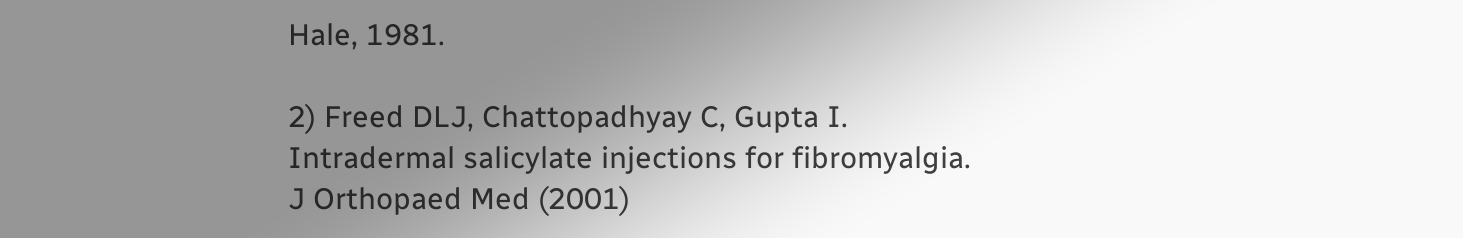Hale, 1981.

2) Freed DLJ, Chattopadhyay C, Gupta I.
Intradermal salicylate injections for fibromyalgia.
J Orthopaed Med (2001)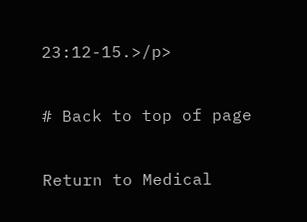23:12-15.>/p>

# Back to top of page

Return to Medical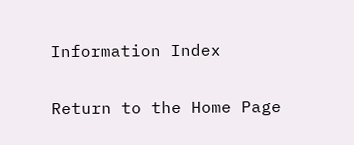Information Index

Return to the Home Page